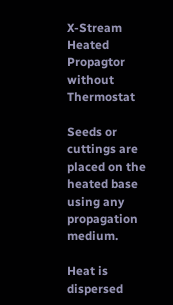X-Stream Heated Propagtor without Thermostat

Seeds or cuttings are placed on the heated base using any propagation medium.

Heat is dispersed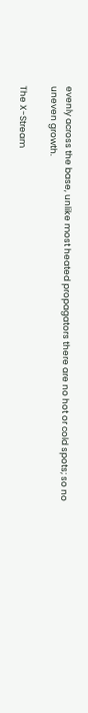evenly across the base, unlike most heated propagators there are no hot or cold spots; so no uneven growth.

The X-Stream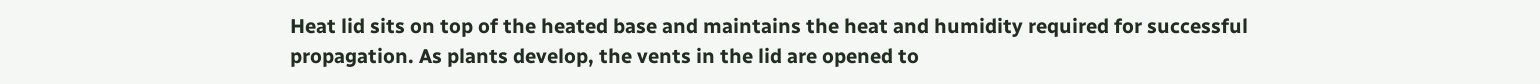Heat lid sits on top of the heated base and maintains the heat and humidity required for successful propagation. As plants develop, the vents in the lid are opened to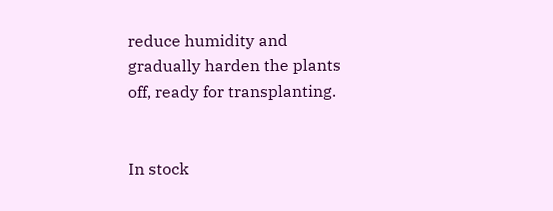reduce humidity and gradually harden the plants off, ready for transplanting.


In stock